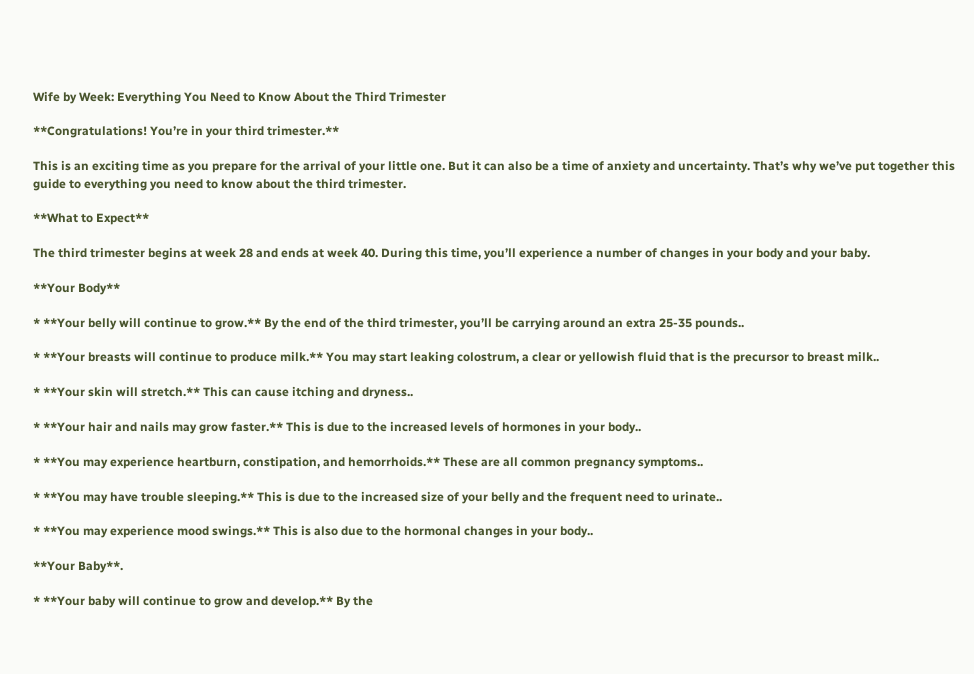Wife by Week: Everything You Need to Know About the Third Trimester

**Congratulations! You’re in your third trimester.**

This is an exciting time as you prepare for the arrival of your little one. But it can also be a time of anxiety and uncertainty. That’s why we’ve put together this guide to everything you need to know about the third trimester.

**What to Expect**

The third trimester begins at week 28 and ends at week 40. During this time, you’ll experience a number of changes in your body and your baby.

**Your Body**

* **Your belly will continue to grow.** By the end of the third trimester, you’ll be carrying around an extra 25-35 pounds..

* **Your breasts will continue to produce milk.** You may start leaking colostrum, a clear or yellowish fluid that is the precursor to breast milk..

* **Your skin will stretch.** This can cause itching and dryness..

* **Your hair and nails may grow faster.** This is due to the increased levels of hormones in your body..

* **You may experience heartburn, constipation, and hemorrhoids.** These are all common pregnancy symptoms..

* **You may have trouble sleeping.** This is due to the increased size of your belly and the frequent need to urinate..

* **You may experience mood swings.** This is also due to the hormonal changes in your body..

**Your Baby**.

* **Your baby will continue to grow and develop.** By the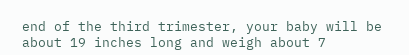end of the third trimester, your baby will be about 19 inches long and weigh about 7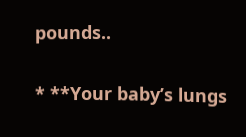pounds..

* **Your baby’s lungs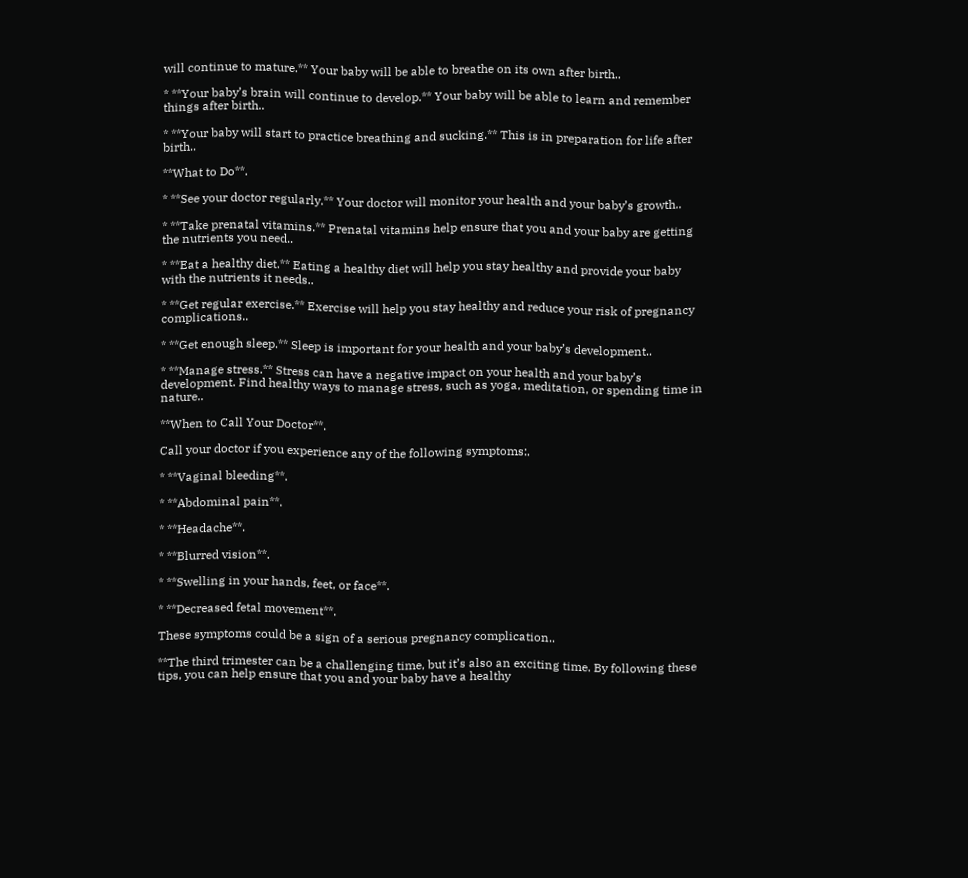will continue to mature.** Your baby will be able to breathe on its own after birth..

* **Your baby’s brain will continue to develop.** Your baby will be able to learn and remember things after birth..

* **Your baby will start to practice breathing and sucking.** This is in preparation for life after birth..

**What to Do**.

* **See your doctor regularly.** Your doctor will monitor your health and your baby’s growth..

* **Take prenatal vitamins.** Prenatal vitamins help ensure that you and your baby are getting the nutrients you need..

* **Eat a healthy diet.** Eating a healthy diet will help you stay healthy and provide your baby with the nutrients it needs..

* **Get regular exercise.** Exercise will help you stay healthy and reduce your risk of pregnancy complications..

* **Get enough sleep.** Sleep is important for your health and your baby’s development..

* **Manage stress.** Stress can have a negative impact on your health and your baby’s development. Find healthy ways to manage stress, such as yoga, meditation, or spending time in nature..

**When to Call Your Doctor**.

Call your doctor if you experience any of the following symptoms:.

* **Vaginal bleeding**.

* **Abdominal pain**.

* **Headache**.

* **Blurred vision**.

* **Swelling in your hands, feet, or face**.

* **Decreased fetal movement**.

These symptoms could be a sign of a serious pregnancy complication..

**The third trimester can be a challenging time, but it’s also an exciting time. By following these tips, you can help ensure that you and your baby have a healthy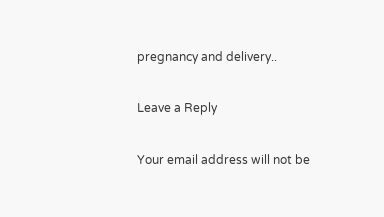pregnancy and delivery..

Leave a Reply

Your email address will not be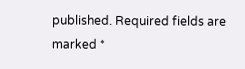published. Required fields are marked *